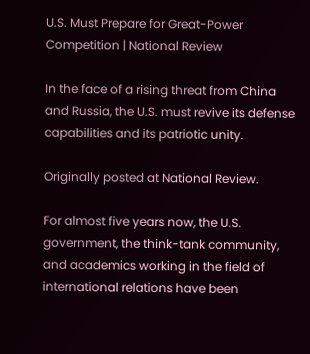U.S. Must Prepare for Great-Power Competition | National Review

In the face of a rising threat from China and Russia, the U.S. must revive its defense capabilities and its patriotic unity.

Originally posted at National Review.

For almost five years now, the U.S. government, the think-tank community, and academics working in the field of international relations have been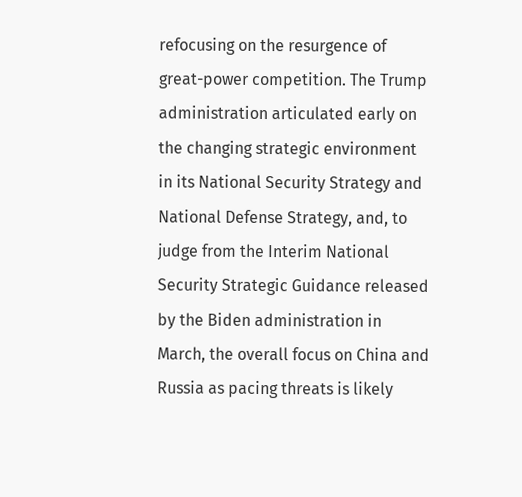refocusing on the resurgence of great-power competition. The Trump administration articulated early on the changing strategic environment in its National Security Strategy and National Defense Strategy, and, to judge from the Interim National Security Strategic Guidance released by the Biden administration in March, the overall focus on China and Russia as pacing threats is likely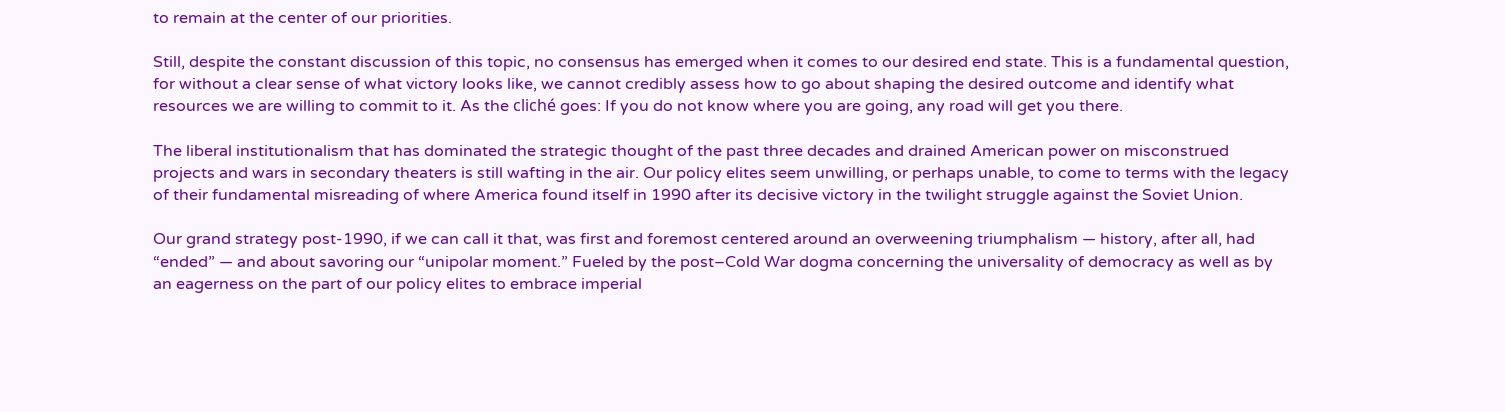to remain at the center of our priorities.

Still, despite the constant discussion of this topic, no consensus has emerged when it comes to our desired end state. This is a fundamental question, for without a clear sense of what victory looks like, we cannot credibly assess how to go about shaping the desired outcome and identify what resources we are willing to commit to it. As the cliché goes: If you do not know where you are going, any road will get you there.

The liberal institutionalism that has dominated the strategic thought of the past three decades and drained American power on misconstrued projects and wars in secondary theaters is still wafting in the air. Our policy elites seem unwilling, or perhaps unable, to come to terms with the legacy of their fundamental misreading of where America found itself in 1990 after its decisive victory in the twilight struggle against the Soviet Union.

Our grand strategy post-1990, if we can call it that, was first and foremost centered around an overweening triumphalism — history, after all, had “ended” — and about savoring our “unipolar moment.” Fueled by the post–Cold War dogma concerning the universality of democracy as well as by an eagerness on the part of our policy elites to embrace imperial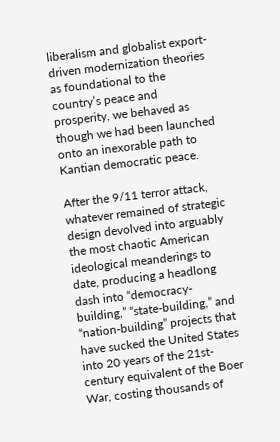liberalism and globalist export-driven modernization theories as foundational to the country’s peace and prosperity, we behaved as though we had been launched onto an inexorable path to Kantian democratic peace.

After the 9/11 terror attack, whatever remained of strategic design devolved into arguably the most chaotic American ideological meanderings to date, producing a headlong dash into “democracy-building,” “state-building,” and “nation-building” projects that have sucked the United States into 20 years of the 21st-century equivalent of the Boer War, costing thousands of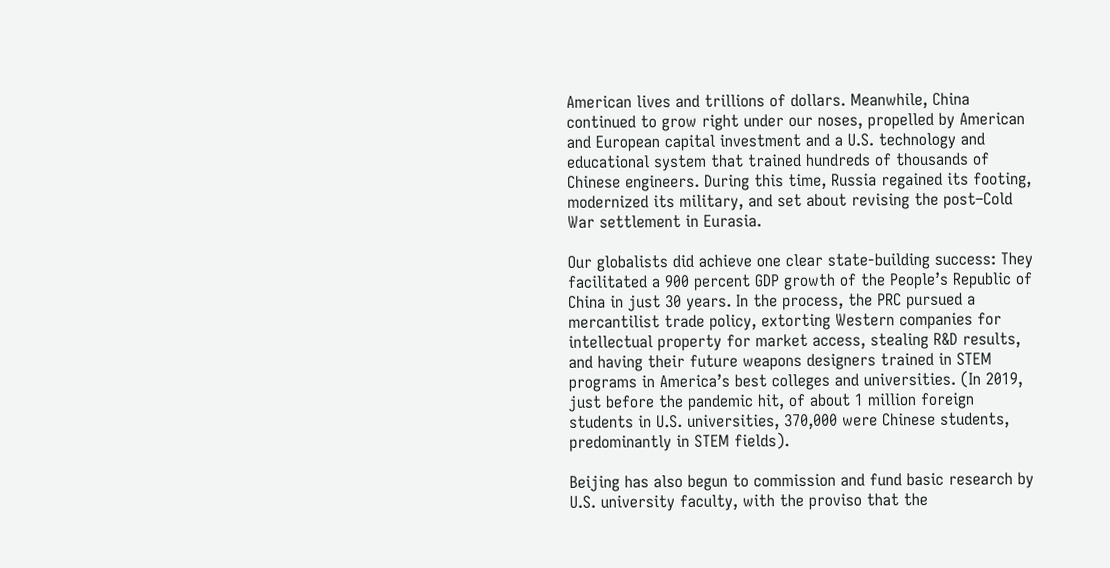American lives and trillions of dollars. Meanwhile, China continued to grow right under our noses, propelled by American and European capital investment and a U.S. technology and educational system that trained hundreds of thousands of Chinese engineers. During this time, Russia regained its footing, modernized its military, and set about revising the post–Cold War settlement in Eurasia.

Our globalists did achieve one clear state-building success: They facilitated a 900 percent GDP growth of the People’s Republic of China in just 30 years. In the process, the PRC pursued a mercantilist trade policy, extorting Western companies for intellectual property for market access, stealing R&D results, and having their future weapons designers trained in STEM programs in America’s best colleges and universities. (In 2019, just before the pandemic hit, of about 1 million foreign students in U.S. universities, 370,000 were Chinese students, predominantly in STEM fields).

Beijing has also begun to commission and fund basic research by U.S. university faculty, with the proviso that the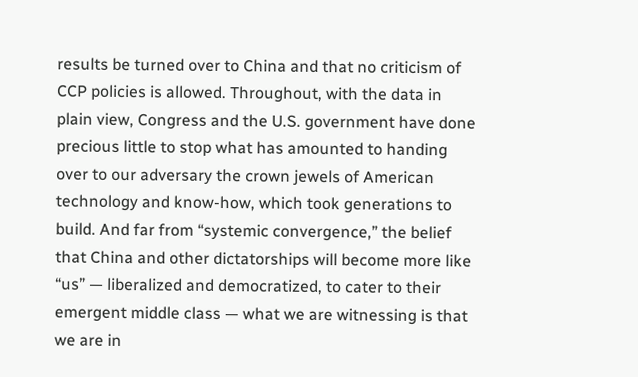results be turned over to China and that no criticism of CCP policies is allowed. Throughout, with the data in plain view, Congress and the U.S. government have done precious little to stop what has amounted to handing over to our adversary the crown jewels of American technology and know-how, which took generations to build. And far from “systemic convergence,” the belief that China and other dictatorships will become more like “us” — liberalized and democratized, to cater to their emergent middle class — what we are witnessing is that we are in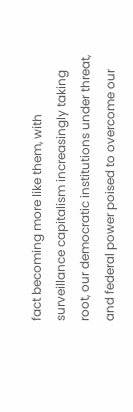fact becoming more like them, with surveillance capitalism increasingly taking root, our democratic institutions under threat, and federal power poised to overcome our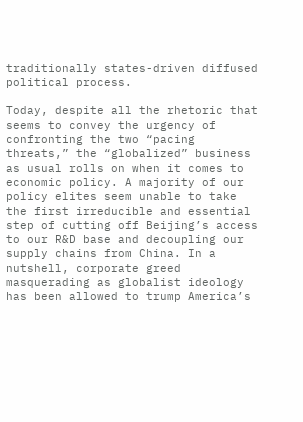traditionally states-driven diffused political process.

Today, despite all the rhetoric that seems to convey the urgency of confronting the two “pacing threats,” the “globalized” business as usual rolls on when it comes to economic policy. A majority of our policy elites seem unable to take the first irreducible and essential step of cutting off Beijing’s access to our R&D base and decoupling our supply chains from China. In a nutshell, corporate greed masquerading as globalist ideology has been allowed to trump America’s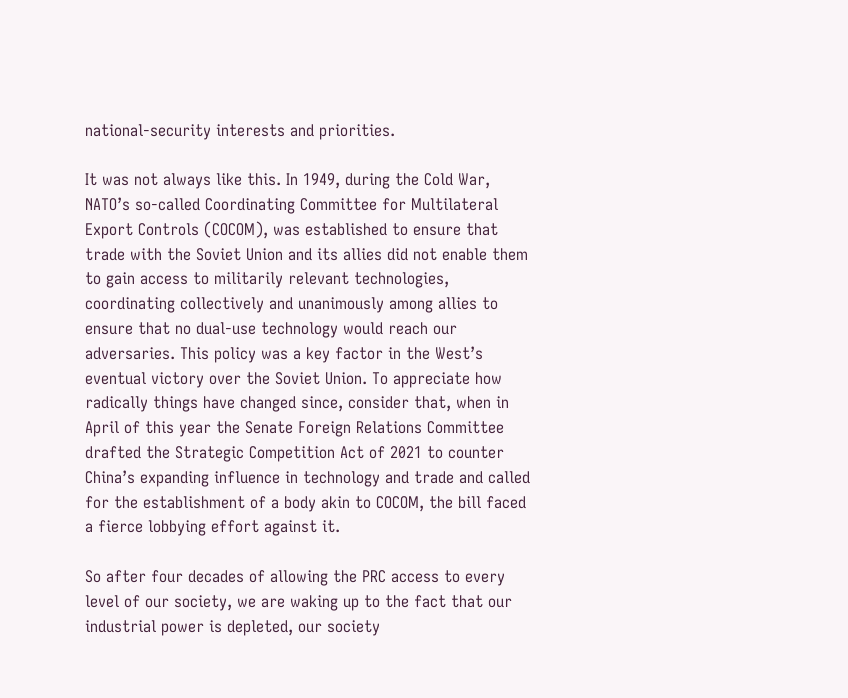national-security interests and priorities.

It was not always like this. In 1949, during the Cold War, NATO’s so-called Coordinating Committee for Multilateral Export Controls (COCOM), was established to ensure that trade with the Soviet Union and its allies did not enable them to gain access to militarily relevant technologies, coordinating collectively and unanimously among allies to ensure that no dual-use technology would reach our adversaries. This policy was a key factor in the West’s eventual victory over the Soviet Union. To appreciate how radically things have changed since, consider that, when in April of this year the Senate Foreign Relations Committee drafted the Strategic Competition Act of 2021 to counter China’s expanding influence in technology and trade and called for the establishment of a body akin to COCOM, the bill faced a fierce lobbying effort against it.

So after four decades of allowing the PRC access to every level of our society, we are waking up to the fact that our industrial power is depleted, our society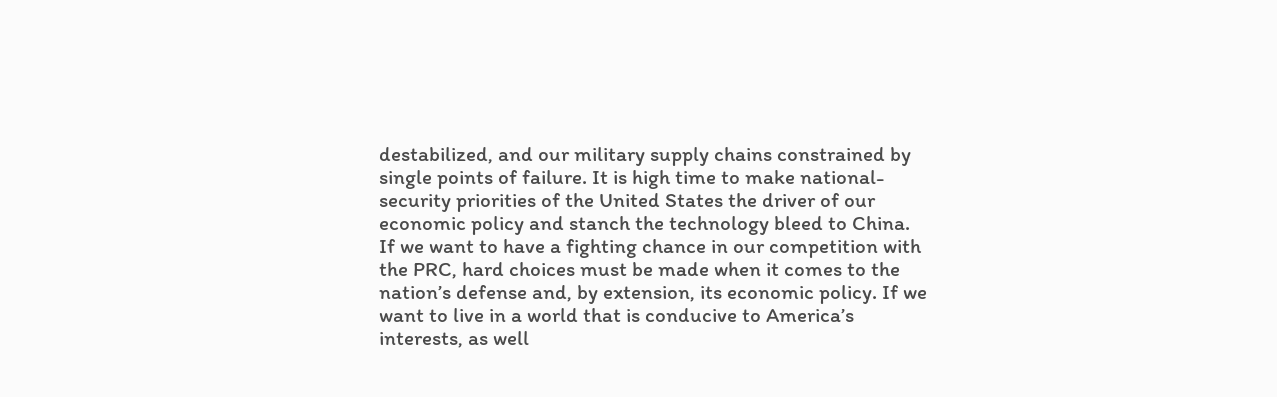destabilized, and our military supply chains constrained by single points of failure. It is high time to make national-security priorities of the United States the driver of our economic policy and stanch the technology bleed to China. If we want to have a fighting chance in our competition with the PRC, hard choices must be made when it comes to the nation’s defense and, by extension, its economic policy. If we want to live in a world that is conducive to America’s interests, as well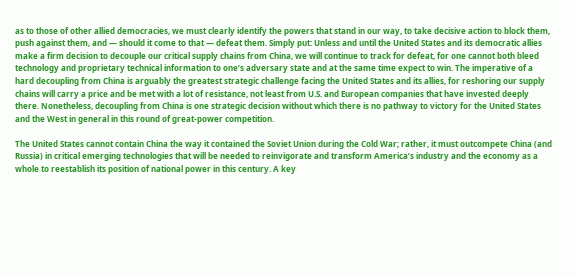as to those of other allied democracies, we must clearly identify the powers that stand in our way, to take decisive action to block them, push against them, and — should it come to that — defeat them. Simply put: Unless and until the United States and its democratic allies make a firm decision to decouple our critical supply chains from China, we will continue to track for defeat, for one cannot both bleed technology and proprietary technical information to one’s adversary state and at the same time expect to win. The imperative of a hard decoupling from China is arguably the greatest strategic challenge facing the United States and its allies, for reshoring our supply chains will carry a price and be met with a lot of resistance, not least from U.S. and European companies that have invested deeply there. Nonetheless, decoupling from China is one strategic decision without which there is no pathway to victory for the United States and the West in general in this round of great-power competition.

The United States cannot contain China the way it contained the Soviet Union during the Cold War; rather, it must outcompete China (and Russia) in critical emerging technologies that will be needed to reinvigorate and transform America’s industry and the economy as a whole to reestablish its position of national power in this century. A key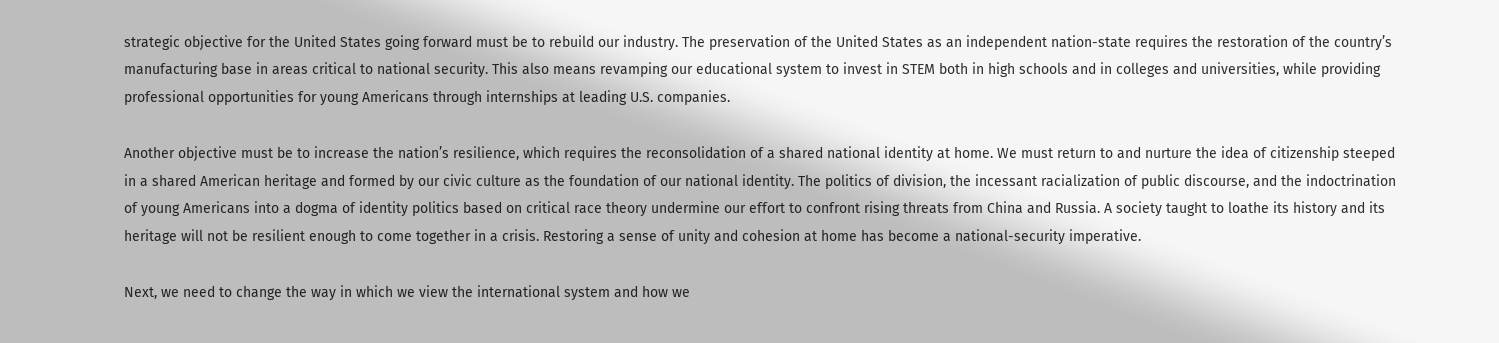strategic objective for the United States going forward must be to rebuild our industry. The preservation of the United States as an independent nation-state requires the restoration of the country’s manufacturing base in areas critical to national security. This also means revamping our educational system to invest in STEM both in high schools and in colleges and universities, while providing professional opportunities for young Americans through internships at leading U.S. companies.

Another objective must be to increase the nation’s resilience, which requires the reconsolidation of a shared national identity at home. We must return to and nurture the idea of citizenship steeped in a shared American heritage and formed by our civic culture as the foundation of our national identity. The politics of division, the incessant racialization of public discourse, and the indoctrination of young Americans into a dogma of identity politics based on critical race theory undermine our effort to confront rising threats from China and Russia. A society taught to loathe its history and its heritage will not be resilient enough to come together in a crisis. Restoring a sense of unity and cohesion at home has become a national-security imperative.

Next, we need to change the way in which we view the international system and how we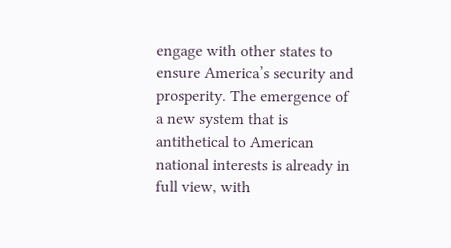engage with other states to ensure America’s security and prosperity. The emergence of a new system that is antithetical to American national interests is already in full view, with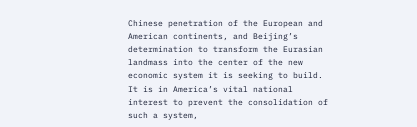Chinese penetration of the European and American continents, and Beijing’s determination to transform the Eurasian landmass into the center of the new economic system it is seeking to build. It is in America’s vital national interest to prevent the consolidation of such a system,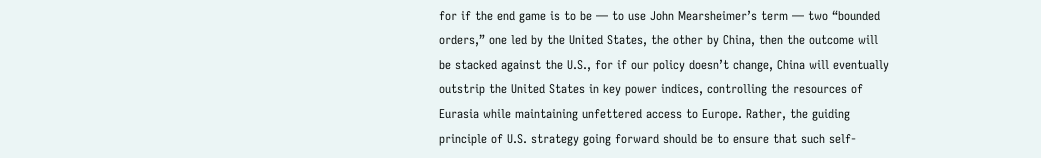for if the end game is to be — to use John Mearsheimer’s term — two “bounded orders,” one led by the United States, the other by China, then the outcome will be stacked against the U.S., for if our policy doesn’t change, China will eventually outstrip the United States in key power indices, controlling the resources of Eurasia while maintaining unfettered access to Europe. Rather, the guiding principle of U.S. strategy going forward should be to ensure that such self-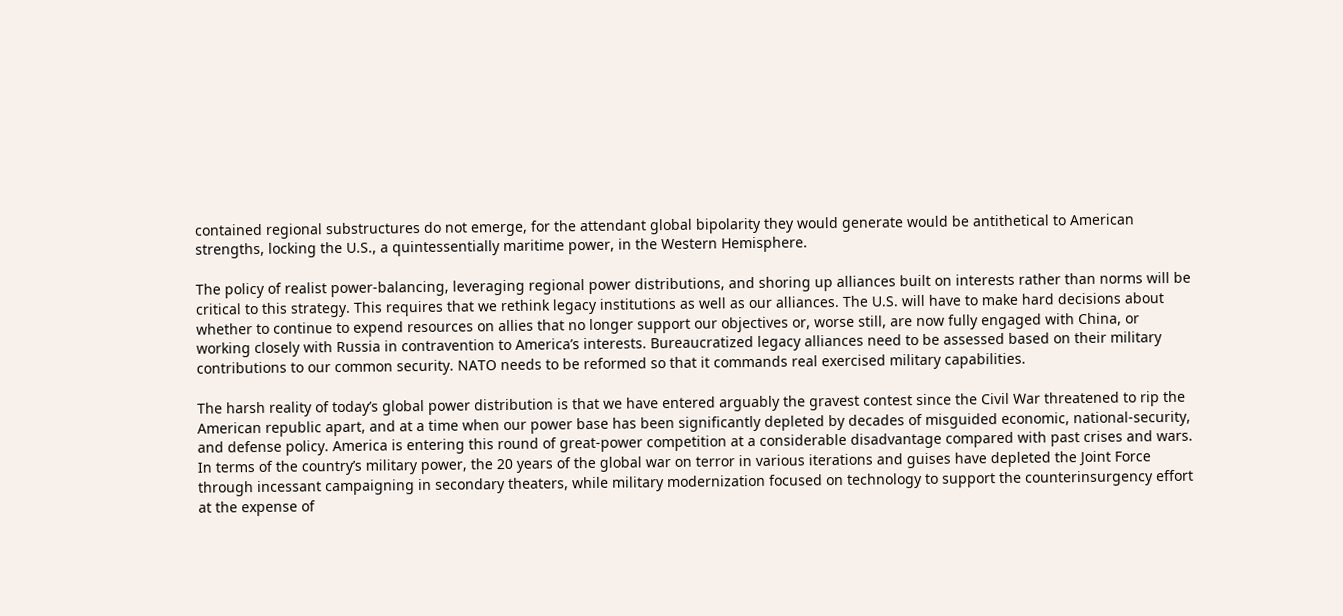contained regional substructures do not emerge, for the attendant global bipolarity they would generate would be antithetical to American strengths, locking the U.S., a quintessentially maritime power, in the Western Hemisphere.

The policy of realist power-balancing, leveraging regional power distributions, and shoring up alliances built on interests rather than norms will be critical to this strategy. This requires that we rethink legacy institutions as well as our alliances. The U.S. will have to make hard decisions about whether to continue to expend resources on allies that no longer support our objectives or, worse still, are now fully engaged with China, or working closely with Russia in contravention to America’s interests. Bureaucratized legacy alliances need to be assessed based on their military contributions to our common security. NATO needs to be reformed so that it commands real exercised military capabilities.

The harsh reality of today’s global power distribution is that we have entered arguably the gravest contest since the Civil War threatened to rip the American republic apart, and at a time when our power base has been significantly depleted by decades of misguided economic, national-security, and defense policy. America is entering this round of great-power competition at a considerable disadvantage compared with past crises and wars. In terms of the country’s military power, the 20 years of the global war on terror in various iterations and guises have depleted the Joint Force through incessant campaigning in secondary theaters, while military modernization focused on technology to support the counterinsurgency effort at the expense of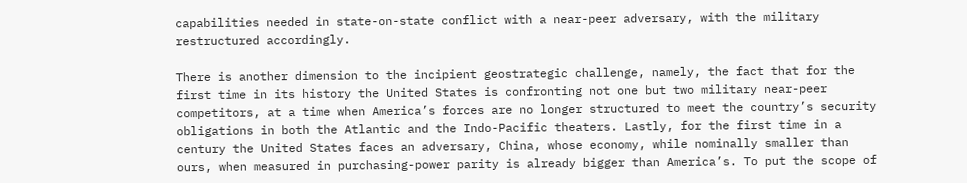capabilities needed in state-on-state conflict with a near-peer adversary, with the military restructured accordingly.

There is another dimension to the incipient geostrategic challenge, namely, the fact that for the first time in its history the United States is confronting not one but two military near-peer competitors, at a time when America’s forces are no longer structured to meet the country’s security obligations in both the Atlantic and the Indo-Pacific theaters. Lastly, for the first time in a century the United States faces an adversary, China, whose economy, while nominally smaller than ours, when measured in purchasing-power parity is already bigger than America’s. To put the scope of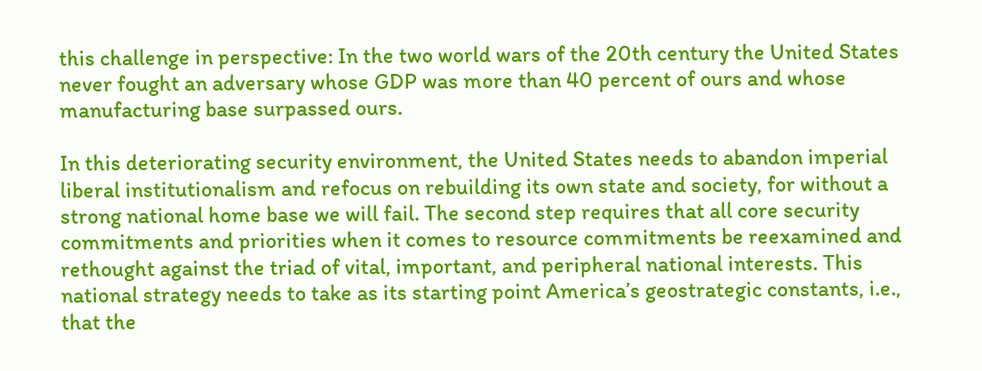this challenge in perspective: In the two world wars of the 20th century the United States never fought an adversary whose GDP was more than 40 percent of ours and whose manufacturing base surpassed ours.

In this deteriorating security environment, the United States needs to abandon imperial liberal institutionalism and refocus on rebuilding its own state and society, for without a strong national home base we will fail. The second step requires that all core security commitments and priorities when it comes to resource commitments be reexamined and rethought against the triad of vital, important, and peripheral national interests. This national strategy needs to take as its starting point America’s geostrategic constants, i.e., that the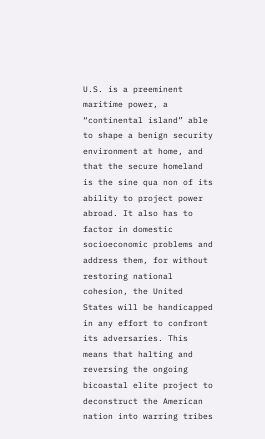U.S. is a preeminent maritime power, a “continental island” able to shape a benign security environment at home, and that the secure homeland is the sine qua non of its ability to project power abroad. It also has to factor in domestic socioeconomic problems and address them, for without restoring national cohesion, the United States will be handicapped in any effort to confront its adversaries. This means that halting and reversing the ongoing bicoastal elite project to deconstruct the American nation into warring tribes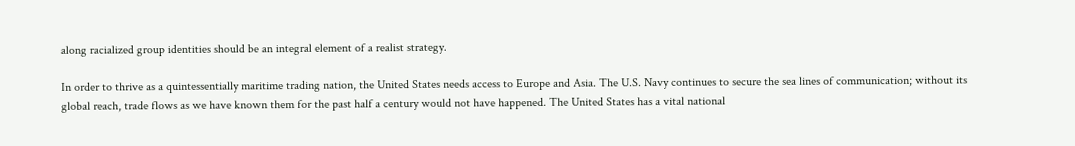along racialized group identities should be an integral element of a realist strategy.

In order to thrive as a quintessentially maritime trading nation, the United States needs access to Europe and Asia. The U.S. Navy continues to secure the sea lines of communication; without its global reach, trade flows as we have known them for the past half a century would not have happened. The United States has a vital national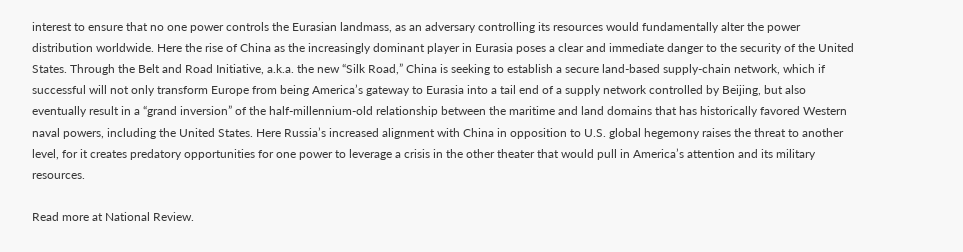interest to ensure that no one power controls the Eurasian landmass, as an adversary controlling its resources would fundamentally alter the power distribution worldwide. Here the rise of China as the increasingly dominant player in Eurasia poses a clear and immediate danger to the security of the United States. Through the Belt and Road Initiative, a.k.a. the new “Silk Road,” China is seeking to establish a secure land-based supply-chain network, which if successful will not only transform Europe from being America’s gateway to Eurasia into a tail end of a supply network controlled by Beijing, but also eventually result in a “grand inversion” of the half-millennium-old relationship between the maritime and land domains that has historically favored Western naval powers, including the United States. Here Russia’s increased alignment with China in opposition to U.S. global hegemony raises the threat to another level, for it creates predatory opportunities for one power to leverage a crisis in the other theater that would pull in America’s attention and its military resources.

Read more at National Review.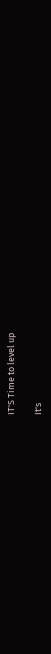IT'S Time to level up

It's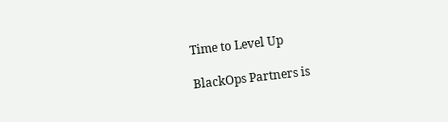Time to Level Up

BlackOps Partners is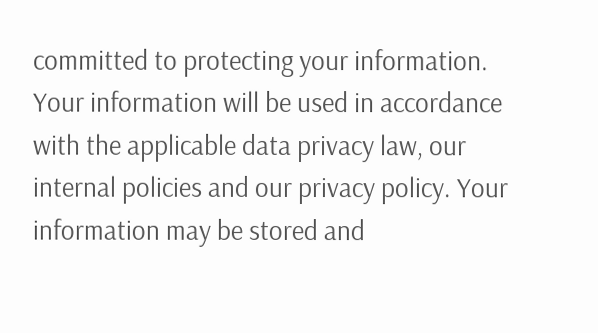committed to protecting your information. Your information will be used in accordance with the applicable data privacy law, our internal policies and our privacy policy. Your information may be stored and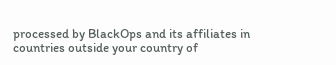processed by BlackOps and its affiliates in countries outside your country of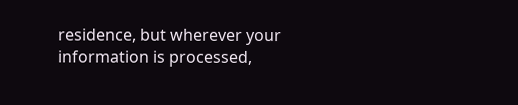residence, but wherever your information is processed,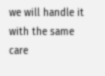we will handle it with the same care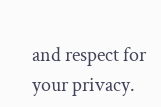and respect for your privacy.